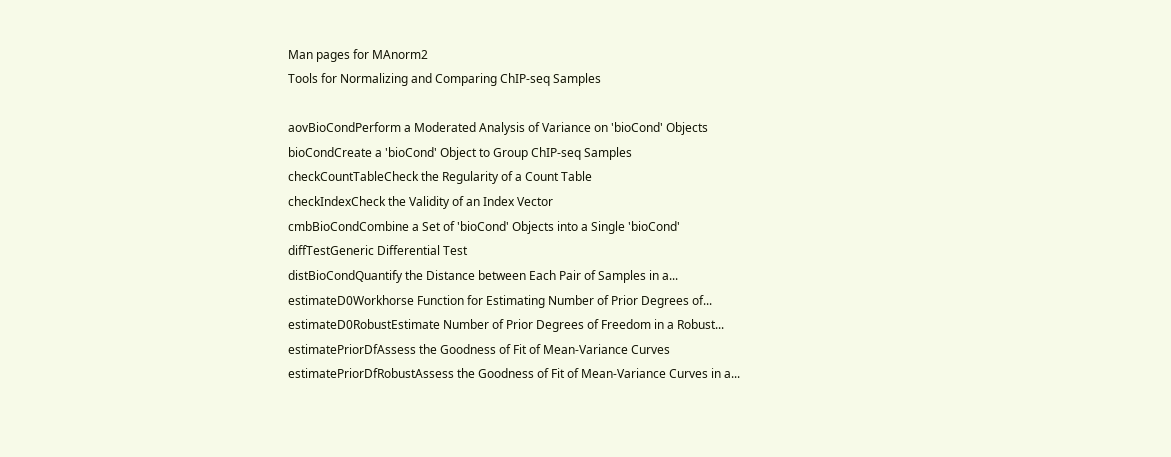Man pages for MAnorm2
Tools for Normalizing and Comparing ChIP-seq Samples

aovBioCondPerform a Moderated Analysis of Variance on 'bioCond' Objects
bioCondCreate a 'bioCond' Object to Group ChIP-seq Samples
checkCountTableCheck the Regularity of a Count Table
checkIndexCheck the Validity of an Index Vector
cmbBioCondCombine a Set of 'bioCond' Objects into a Single 'bioCond'
diffTestGeneric Differential Test
distBioCondQuantify the Distance between Each Pair of Samples in a...
estimateD0Workhorse Function for Estimating Number of Prior Degrees of...
estimateD0RobustEstimate Number of Prior Degrees of Freedom in a Robust...
estimatePriorDfAssess the Goodness of Fit of Mean-Variance Curves
estimatePriorDfRobustAssess the Goodness of Fit of Mean-Variance Curves in a...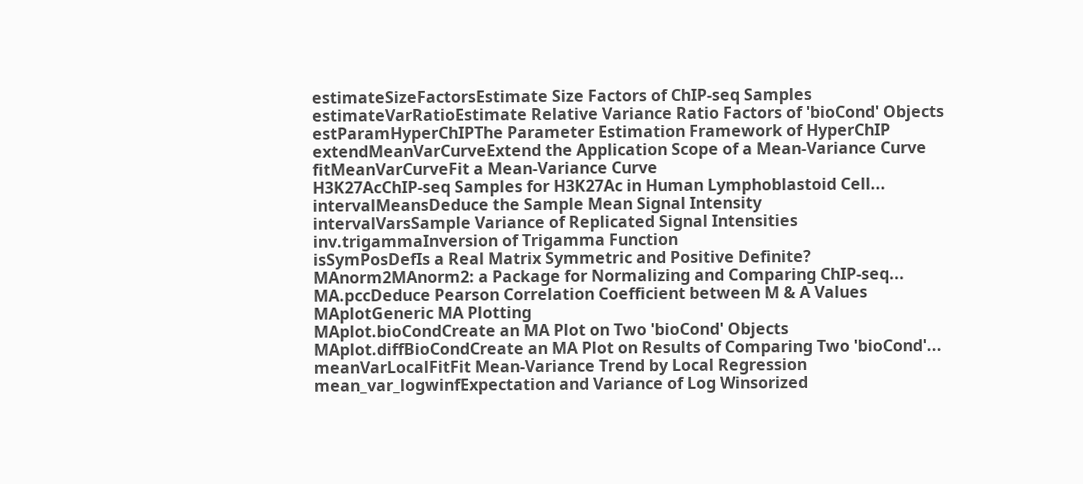estimateSizeFactorsEstimate Size Factors of ChIP-seq Samples
estimateVarRatioEstimate Relative Variance Ratio Factors of 'bioCond' Objects
estParamHyperChIPThe Parameter Estimation Framework of HyperChIP
extendMeanVarCurveExtend the Application Scope of a Mean-Variance Curve
fitMeanVarCurveFit a Mean-Variance Curve
H3K27AcChIP-seq Samples for H3K27Ac in Human Lymphoblastoid Cell...
intervalMeansDeduce the Sample Mean Signal Intensity
intervalVarsSample Variance of Replicated Signal Intensities
inv.trigammaInversion of Trigamma Function
isSymPosDefIs a Real Matrix Symmetric and Positive Definite?
MAnorm2MAnorm2: a Package for Normalizing and Comparing ChIP-seq...
MA.pccDeduce Pearson Correlation Coefficient between M & A Values
MAplotGeneric MA Plotting
MAplot.bioCondCreate an MA Plot on Two 'bioCond' Objects
MAplot.diffBioCondCreate an MA Plot on Results of Comparing Two 'bioCond'...
meanVarLocalFitFit Mean-Variance Trend by Local Regression
mean_var_logwinfExpectation and Variance of Log Winsorized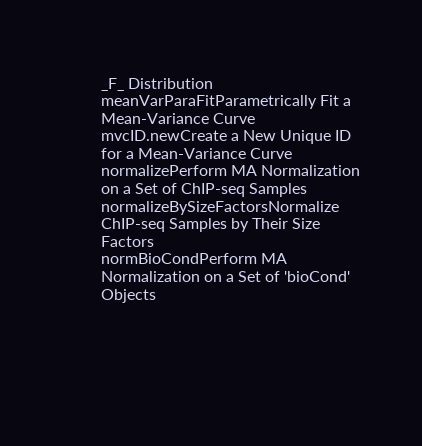_F_ Distribution
meanVarParaFitParametrically Fit a Mean-Variance Curve
mvcID.newCreate a New Unique ID for a Mean-Variance Curve
normalizePerform MA Normalization on a Set of ChIP-seq Samples
normalizeBySizeFactorsNormalize ChIP-seq Samples by Their Size Factors
normBioCondPerform MA Normalization on a Set of 'bioCond' Objects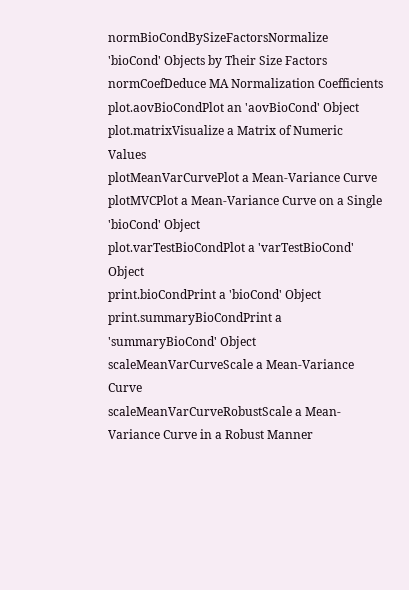normBioCondBySizeFactorsNormalize 'bioCond' Objects by Their Size Factors
normCoefDeduce MA Normalization Coefficients
plot.aovBioCondPlot an 'aovBioCond' Object
plot.matrixVisualize a Matrix of Numeric Values
plotMeanVarCurvePlot a Mean-Variance Curve
plotMVCPlot a Mean-Variance Curve on a Single 'bioCond' Object
plot.varTestBioCondPlot a 'varTestBioCond' Object
print.bioCondPrint a 'bioCond' Object
print.summaryBioCondPrint a 'summaryBioCond' Object
scaleMeanVarCurveScale a Mean-Variance Curve
scaleMeanVarCurveRobustScale a Mean-Variance Curve in a Robust Manner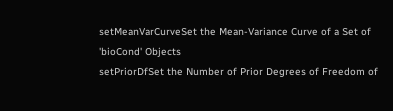setMeanVarCurveSet the Mean-Variance Curve of a Set of 'bioCond' Objects
setPriorDfSet the Number of Prior Degrees of Freedom of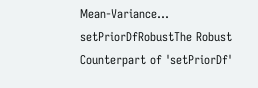Mean-Variance...
setPriorDfRobustThe Robust Counterpart of 'setPriorDf'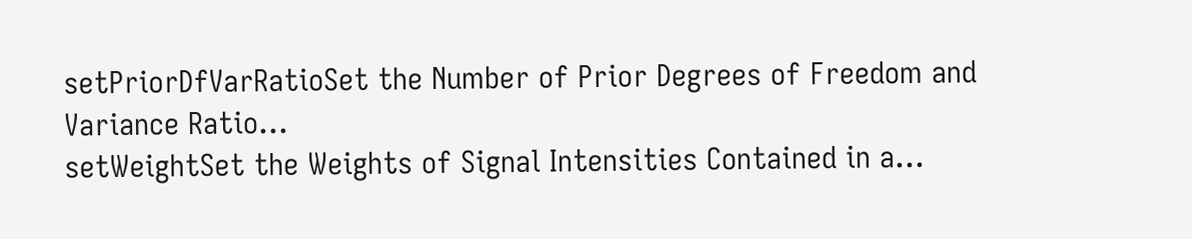setPriorDfVarRatioSet the Number of Prior Degrees of Freedom and Variance Ratio...
setWeightSet the Weights of Signal Intensities Contained in a...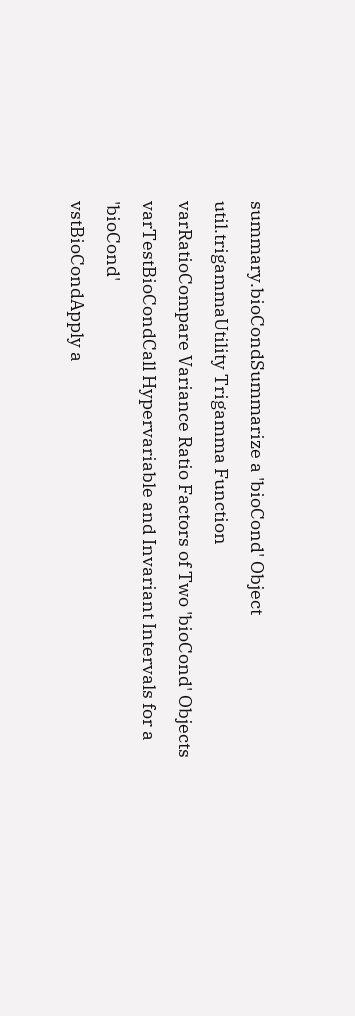summary.bioCondSummarize a 'bioCond' Object
util.trigammaUtility Trigamma Function
varRatioCompare Variance Ratio Factors of Two 'bioCond' Objects
varTestBioCondCall Hypervariable and Invariant Intervals for a 'bioCond'
vstBioCondApply a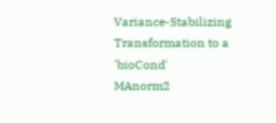Variance-Stabilizing Transformation to a 'bioCond'
MAnorm2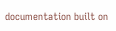documentation built on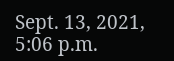Sept. 13, 2021, 5:06 p.m.